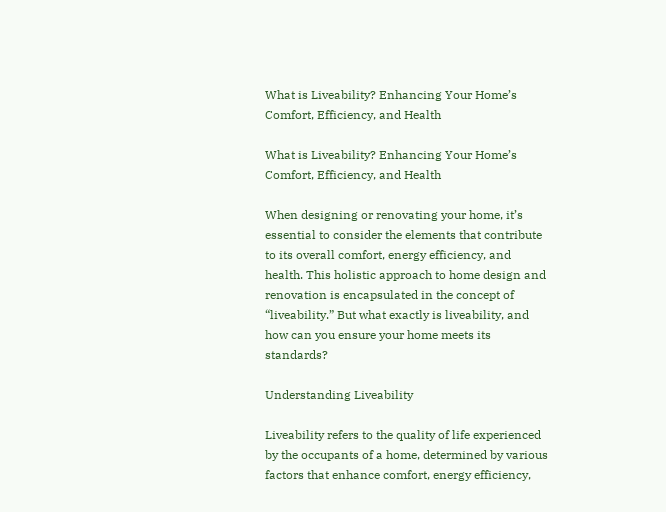What is Liveability? Enhancing Your Home’s Comfort, Efficiency, and Health

What is Liveability? Enhancing Your Home’s Comfort, Efficiency, and Health

When designing or renovating your home, it’s essential to consider the elements that contribute to its overall comfort, energy efficiency, and health. This holistic approach to home design and renovation is encapsulated in the concept of “liveability.” But what exactly is liveability, and how can you ensure your home meets its standards?

Understanding Liveability

Liveability refers to the quality of life experienced by the occupants of a home, determined by various factors that enhance comfort, energy efficiency,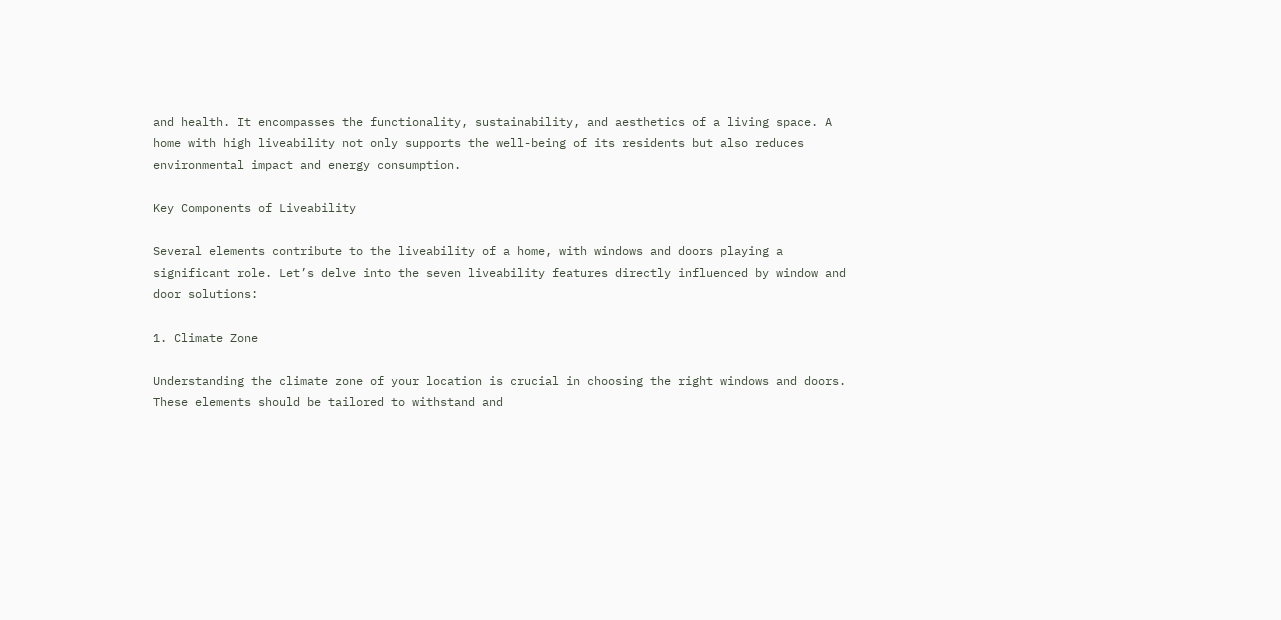and health. It encompasses the functionality, sustainability, and aesthetics of a living space. A home with high liveability not only supports the well-being of its residents but also reduces environmental impact and energy consumption.

Key Components of Liveability

Several elements contribute to the liveability of a home, with windows and doors playing a significant role. Let’s delve into the seven liveability features directly influenced by window and door solutions:

1. Climate Zone

Understanding the climate zone of your location is crucial in choosing the right windows and doors. These elements should be tailored to withstand and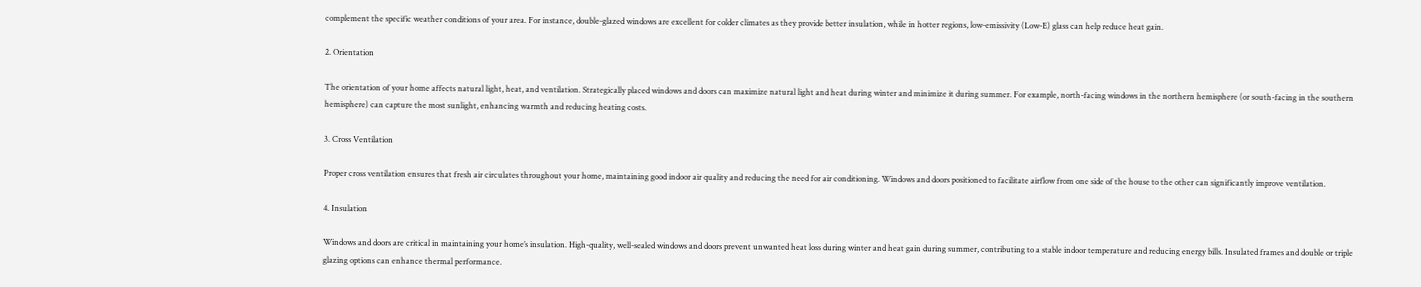complement the specific weather conditions of your area. For instance, double-glazed windows are excellent for colder climates as they provide better insulation, while in hotter regions, low-emissivity (Low-E) glass can help reduce heat gain.

2. Orientation

The orientation of your home affects natural light, heat, and ventilation. Strategically placed windows and doors can maximize natural light and heat during winter and minimize it during summer. For example, north-facing windows in the northern hemisphere (or south-facing in the southern hemisphere) can capture the most sunlight, enhancing warmth and reducing heating costs.

3. Cross Ventilation

Proper cross ventilation ensures that fresh air circulates throughout your home, maintaining good indoor air quality and reducing the need for air conditioning. Windows and doors positioned to facilitate airflow from one side of the house to the other can significantly improve ventilation.

4. Insulation

Windows and doors are critical in maintaining your home’s insulation. High-quality, well-sealed windows and doors prevent unwanted heat loss during winter and heat gain during summer, contributing to a stable indoor temperature and reducing energy bills. Insulated frames and double or triple glazing options can enhance thermal performance.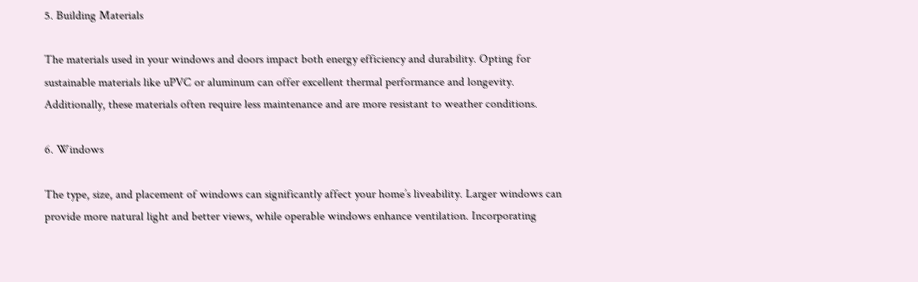5. Building Materials

The materials used in your windows and doors impact both energy efficiency and durability. Opting for sustainable materials like uPVC or aluminum can offer excellent thermal performance and longevity. Additionally, these materials often require less maintenance and are more resistant to weather conditions.

6. Windows

The type, size, and placement of windows can significantly affect your home’s liveability. Larger windows can provide more natural light and better views, while operable windows enhance ventilation. Incorporating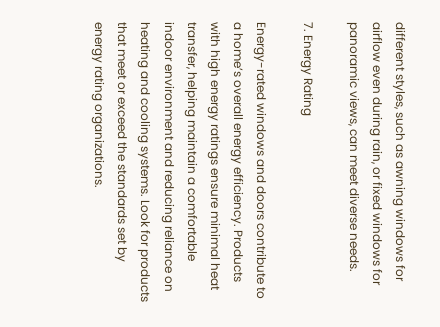different styles, such as awning windows for airflow even during rain, or fixed windows for panoramic views, can meet diverse needs.

7. Energy Rating

Energy-rated windows and doors contribute to a home’s overall energy efficiency. Products with high energy ratings ensure minimal heat transfer, helping maintain a comfortable indoor environment and reducing reliance on heating and cooling systems. Look for products that meet or exceed the standards set by energy rating organizations.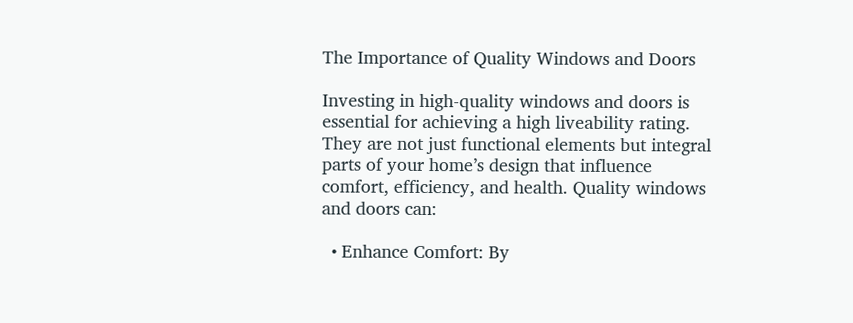The Importance of Quality Windows and Doors

Investing in high-quality windows and doors is essential for achieving a high liveability rating. They are not just functional elements but integral parts of your home’s design that influence comfort, efficiency, and health. Quality windows and doors can:

  • Enhance Comfort: By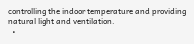controlling the indoor temperature and providing natural light and ventilation.
  •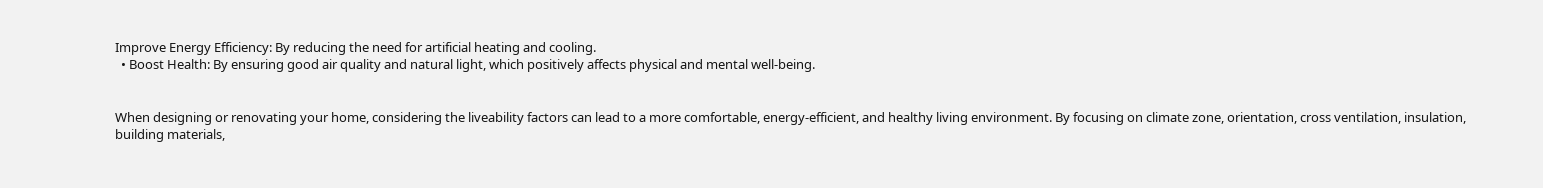Improve Energy Efficiency: By reducing the need for artificial heating and cooling.
  • Boost Health: By ensuring good air quality and natural light, which positively affects physical and mental well-being.


When designing or renovating your home, considering the liveability factors can lead to a more comfortable, energy-efficient, and healthy living environment. By focusing on climate zone, orientation, cross ventilation, insulation, building materials,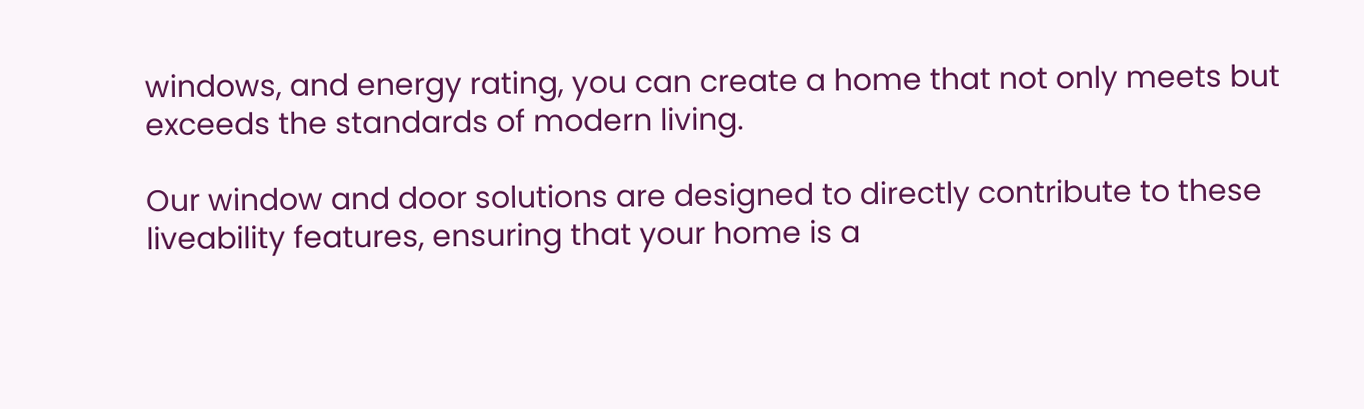windows, and energy rating, you can create a home that not only meets but exceeds the standards of modern living.

Our window and door solutions are designed to directly contribute to these liveability features, ensuring that your home is a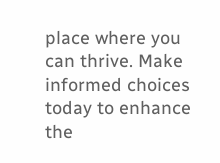place where you can thrive. Make informed choices today to enhance the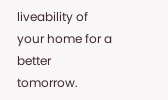liveability of your home for a better tomorrow.